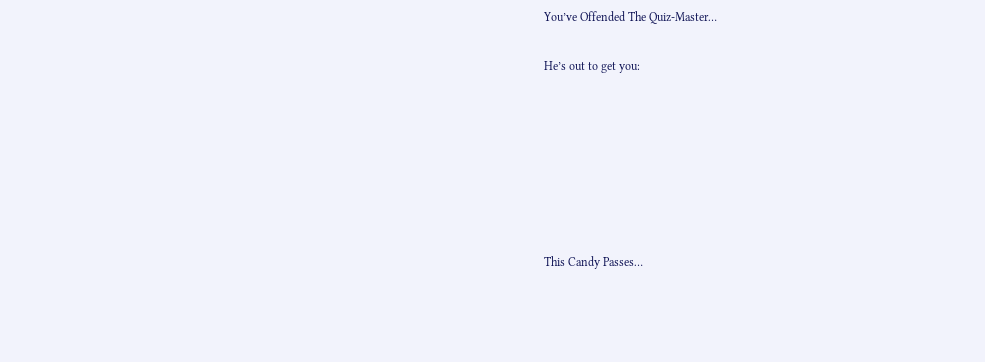You’ve Offended The Quiz-Master…

He’s out to get you:







This Candy Passes…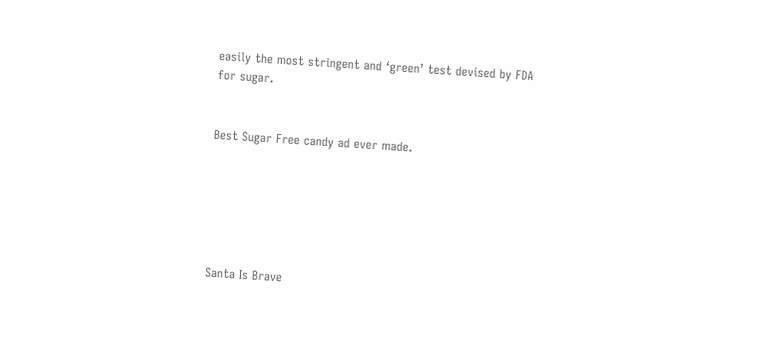easily the most stringent and ‘green’ test devised by FDA  for sugar.


Best Sugar Free candy ad ever made.






Santa Is Brave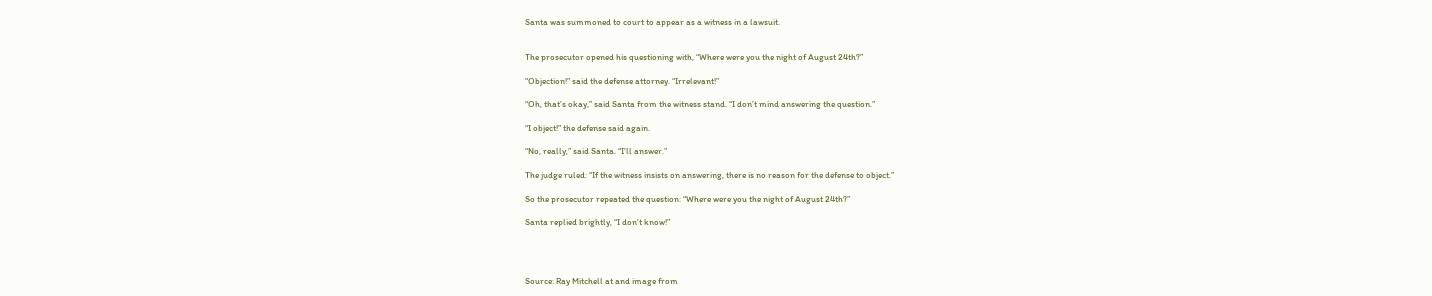Santa was summoned to court to appear as a witness in a lawsuit.


The prosecutor opened his questioning with, “Where were you the night of August 24th?”

“Objection!” said the defense attorney. “Irrelevant!”

“Oh, that’s okay,” said Santa from the witness stand. “I don’t mind answering the question.”

“I object!” the defense said again.

“No, really,” said Santa. “I’ll answer.”

The judge ruled: “If the witness insists on answering, there is no reason for the defense to object.”

So the prosecutor repeated the question: “Where were you the night of August 24th?”

Santa replied brightly, “I don’t know!”




Source: Ray Mitchell at and image from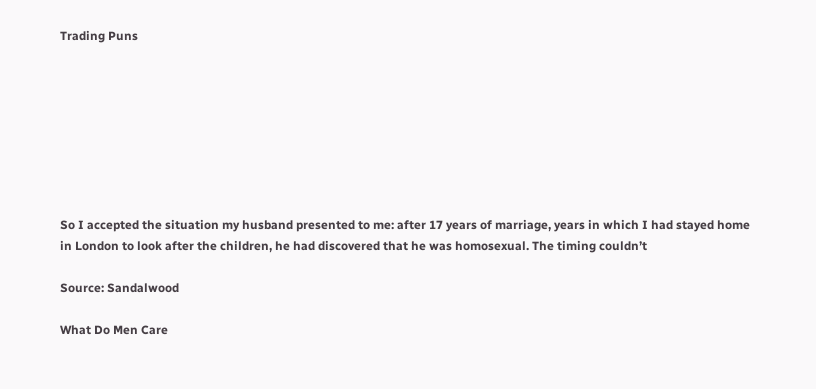Trading Puns








So I accepted the situation my husband presented to me: after 17 years of marriage, years in which I had stayed home in London to look after the children, he had discovered that he was homosexual. The timing couldn’t

Source: Sandalwood

What Do Men Care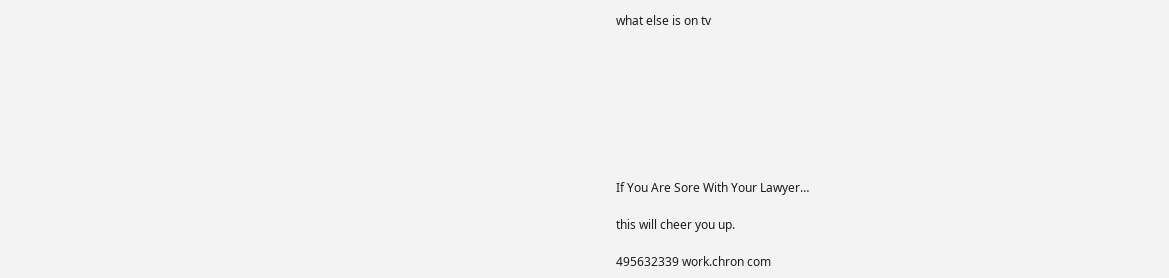what else is on tv








If You Are Sore With Your Lawyer…

this will cheer you up.

495632339 work.chron com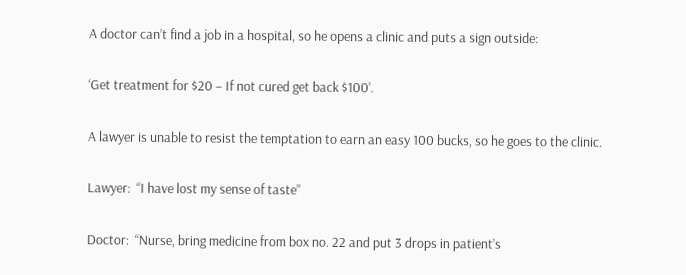A doctor can’t find a job in a hospital, so he opens a clinic and puts a sign outside:

‘Get treatment for $20 – If not cured get back $100’.

A lawyer is unable to resist the temptation to earn an easy 100 bucks, so he goes to the clinic.

Lawyer:  “I have lost my sense of taste”

Doctor:  “Nurse, bring medicine from box no. 22 and put 3 drops in patient’s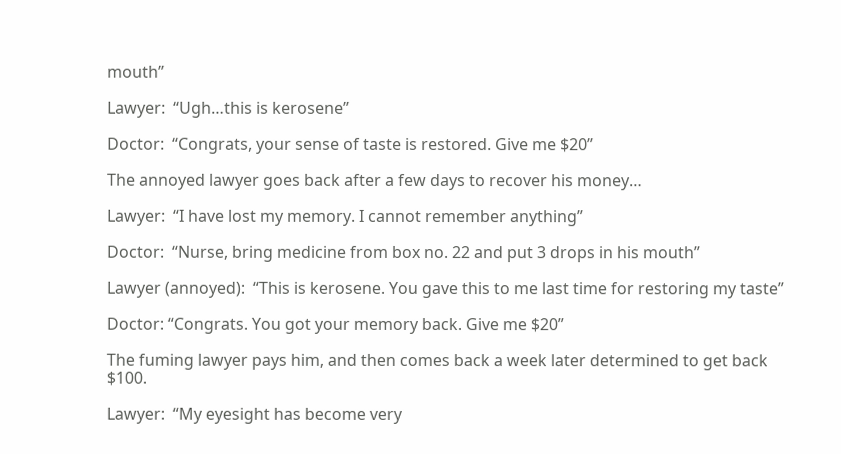mouth”

Lawyer:  “Ugh…this is kerosene”

Doctor:  “Congrats, your sense of taste is restored. Give me $20”

The annoyed lawyer goes back after a few days to recover his money…

Lawyer:  “I have lost my memory. I cannot remember anything”

Doctor:  “Nurse, bring medicine from box no. 22 and put 3 drops in his mouth”

Lawyer (annoyed):  “This is kerosene. You gave this to me last time for restoring my taste”

Doctor: “Congrats. You got your memory back. Give me $20”

The fuming lawyer pays him, and then comes back a week later determined to get back $100.

Lawyer:  “My eyesight has become very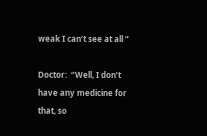weak I can’t see at all ”

Doctor:  “Well, I don’t have any medicine for that, so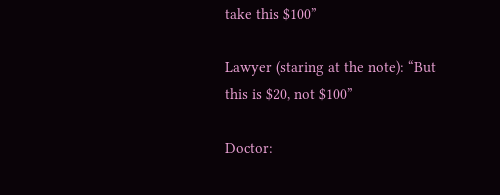take this $100”

Lawyer (staring at the note): “But this is $20, not $100”

Doctor: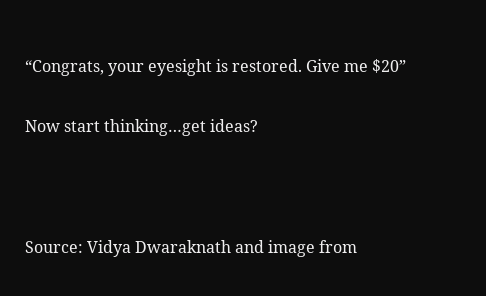“Congrats, your eyesight is restored. Give me $20”

Now start thinking…get ideas?



Source: Vidya Dwaraknath and image from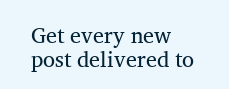Get every new post delivered to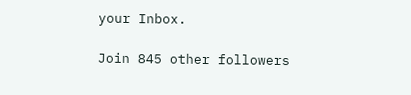your Inbox.

Join 845 other followers